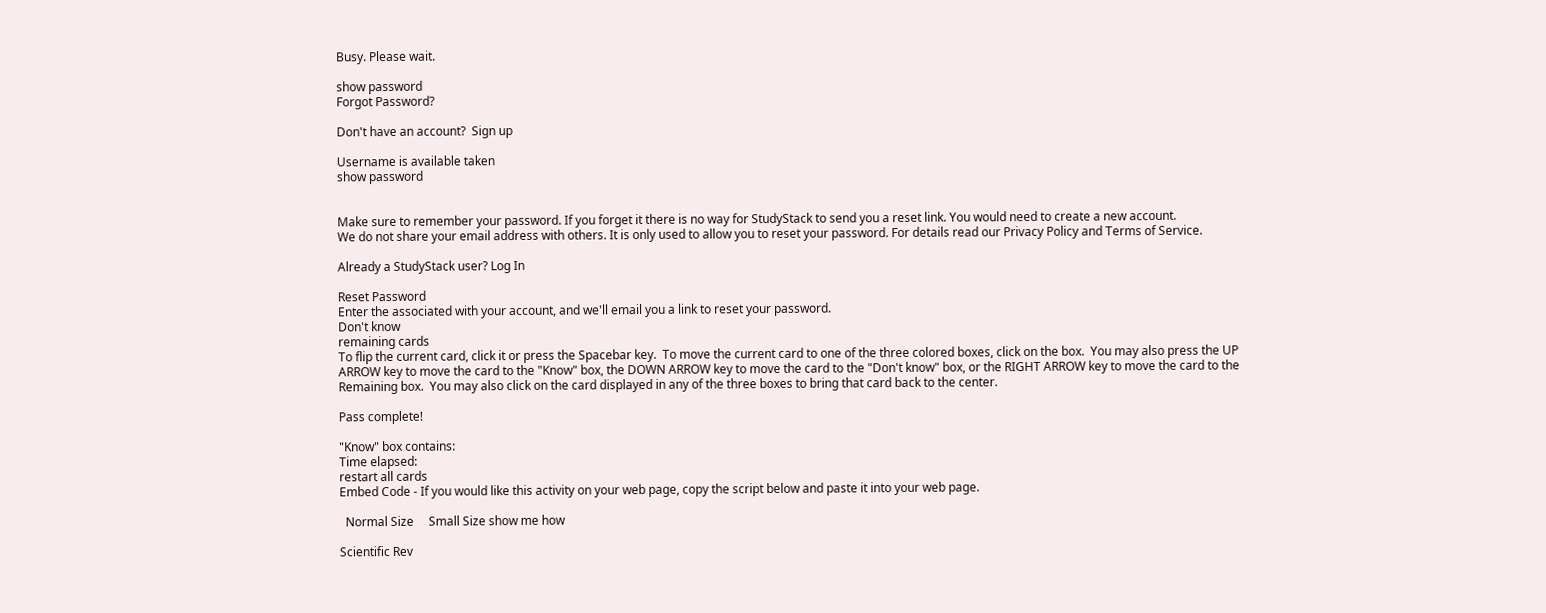Busy. Please wait.

show password
Forgot Password?

Don't have an account?  Sign up

Username is available taken
show password


Make sure to remember your password. If you forget it there is no way for StudyStack to send you a reset link. You would need to create a new account.
We do not share your email address with others. It is only used to allow you to reset your password. For details read our Privacy Policy and Terms of Service.

Already a StudyStack user? Log In

Reset Password
Enter the associated with your account, and we'll email you a link to reset your password.
Don't know
remaining cards
To flip the current card, click it or press the Spacebar key.  To move the current card to one of the three colored boxes, click on the box.  You may also press the UP ARROW key to move the card to the "Know" box, the DOWN ARROW key to move the card to the "Don't know" box, or the RIGHT ARROW key to move the card to the Remaining box.  You may also click on the card displayed in any of the three boxes to bring that card back to the center.

Pass complete!

"Know" box contains:
Time elapsed:
restart all cards
Embed Code - If you would like this activity on your web page, copy the script below and paste it into your web page.

  Normal Size     Small Size show me how

Scientific Rev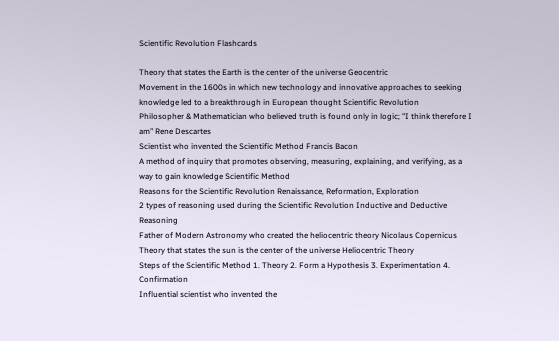Scientific Revolution Flashcards

Theory that states the Earth is the center of the universe Geocentric
Movement in the 1600s in which new technology and innovative approaches to seeking knowledge led to a breakthrough in European thought Scientific Revolution
Philosopher & Mathematician who believed truth is found only in logic; "I think therefore I am" Rene Descartes
Scientist who invented the Scientific Method Francis Bacon
A method of inquiry that promotes observing, measuring, explaining, and verifying, as a way to gain knowledge Scientific Method
Reasons for the Scientific Revolution Renaissance, Reformation, Exploration
2 types of reasoning used during the Scientific Revolution Inductive and Deductive Reasoning
Father of Modern Astronomy who created the heliocentric theory Nicolaus Copernicus
Theory that states the sun is the center of the universe Heliocentric Theory
Steps of the Scientific Method 1. Theory 2. Form a Hypothesis 3. Experimentation 4. Confirmation
Influential scientist who invented the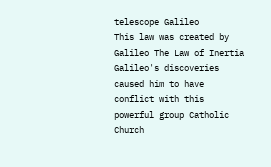telescope Galileo
This law was created by Galileo The Law of Inertia
Galileo's discoveries caused him to have conflict with this powerful group Catholic Church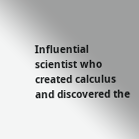Influential scientist who created calculus and discovered the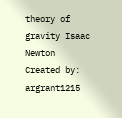theory of gravity Isaac Newton
Created by: argrant1215